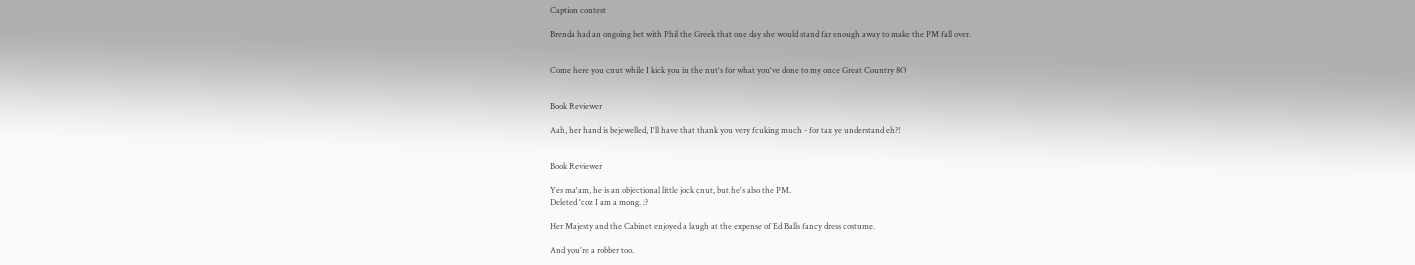Caption contest

Brenda had an ongoing bet with Phil the Greek that one day she would stand far enough away to make the PM fall over.


Come here you cnut while I kick you in the nut's for what you've done to my once Great Country 8O


Book Reviewer

Aah, her hand is bejewelled, I'll have that thank you very fcuking much - for tax ye understand eh?!


Book Reviewer

Yes ma'am, he is an objectional little jock cnut, but he's also the PM.
Deleted 'coz I am a mong. :?

Her Majesty and the Cabinet enjoyed a laugh at the expense of Ed Balls fancy dress costume.

And you're a robber too.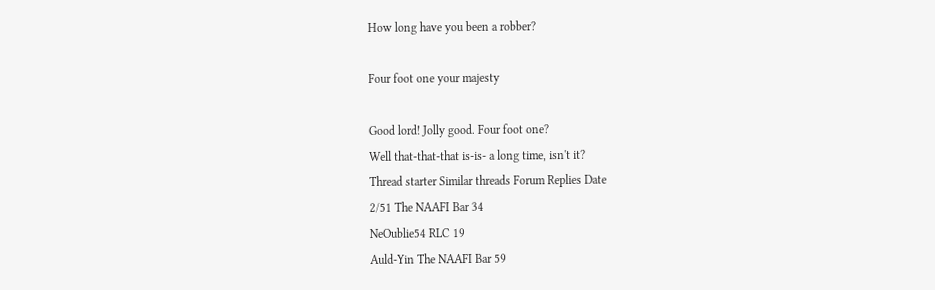How long have you been a robber?

Four foot one your majesty

Good lord! Jolly good. Four foot one?
Well that-that-that is-is- a long time, isn't it?
Thread starter Similar threads Forum Replies Date
2/51 The NAAFI Bar 34
NeOublie54 RLC 19
Auld-Yin The NAAFI Bar 59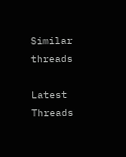Similar threads

Latest Threads